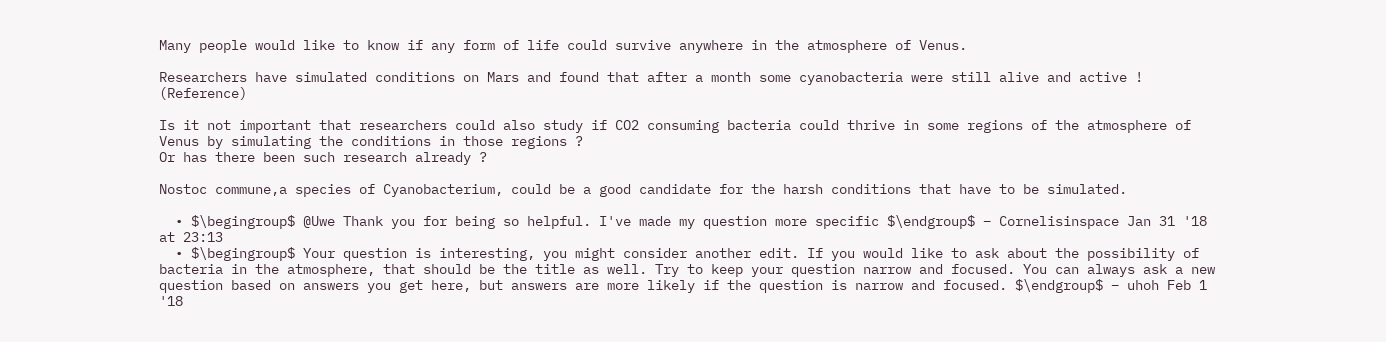Many people would like to know if any form of life could survive anywhere in the atmosphere of Venus.

Researchers have simulated conditions on Mars and found that after a month some cyanobacteria were still alive and active ! (Reference)

Is it not important that researchers could also study if CO2 consuming bacteria could thrive in some regions of the atmosphere of Venus by simulating the conditions in those regions ?
Or has there been such research already ?

Nostoc commune,a species of Cyanobacterium, could be a good candidate for the harsh conditions that have to be simulated.

  • $\begingroup$ @Uwe Thank you for being so helpful. I've made my question more specific $\endgroup$ – Cornelisinspace Jan 31 '18 at 23:13
  • $\begingroup$ Your question is interesting, you might consider another edit. If you would like to ask about the possibility of bacteria in the atmosphere, that should be the title as well. Try to keep your question narrow and focused. You can always ask a new question based on answers you get here, but answers are more likely if the question is narrow and focused. $\endgroup$ – uhoh Feb 1 '18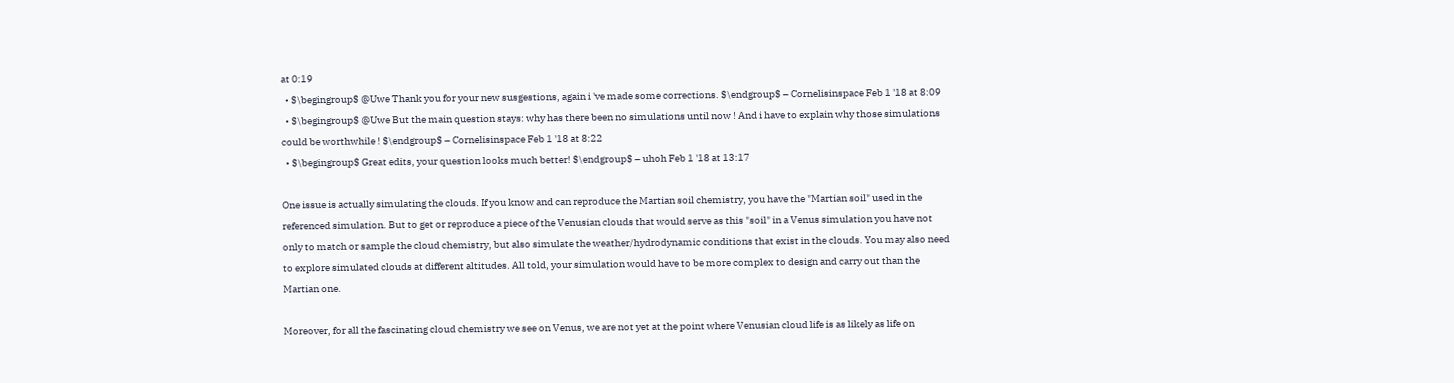at 0:19
  • $\begingroup$ @Uwe Thank you for your new susgestions, again i 've made some corrections. $\endgroup$ – Cornelisinspace Feb 1 '18 at 8:09
  • $\begingroup$ @Uwe But the main question stays: why has there been no simulations until now ! And i have to explain why those simulations could be worthwhile ! $\endgroup$ – Cornelisinspace Feb 1 '18 at 8:22
  • $\begingroup$ Great edits, your question looks much better! $\endgroup$ – uhoh Feb 1 '18 at 13:17

One issue is actually simulating the clouds. If you know and can reproduce the Martian soil chemistry, you have the "Martian soil" used in the referenced simulation. But to get or reproduce a piece of the Venusian clouds that would serve as this "soil" in a Venus simulation you have not only to match or sample the cloud chemistry, but also simulate the weather/hydrodynamic conditions that exist in the clouds. You may also need to explore simulated clouds at different altitudes. All told, your simulation would have to be more complex to design and carry out than the Martian one.

Moreover, for all the fascinating cloud chemistry we see on Venus, we are not yet at the point where Venusian cloud life is as likely as life on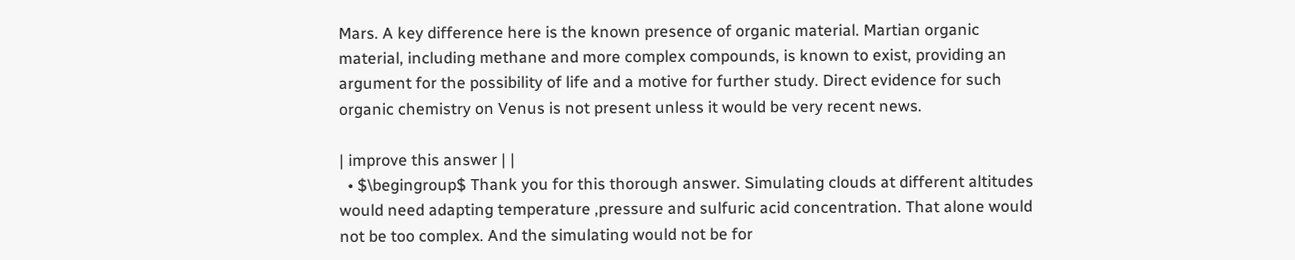Mars. A key difference here is the known presence of organic material. Martian organic material, including methane and more complex compounds, is known to exist, providing an argument for the possibility of life and a motive for further study. Direct evidence for such organic chemistry on Venus is not present unless it would be very recent news.

| improve this answer | |
  • $\begingroup$ Thank you for this thorough answer. Simulating clouds at different altitudes would need adapting temperature ,pressure and sulfuric acid concentration. That alone would not be too complex. And the simulating would not be for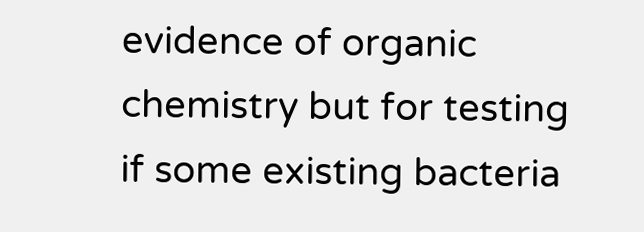evidence of organic chemistry but for testing if some existing bacteria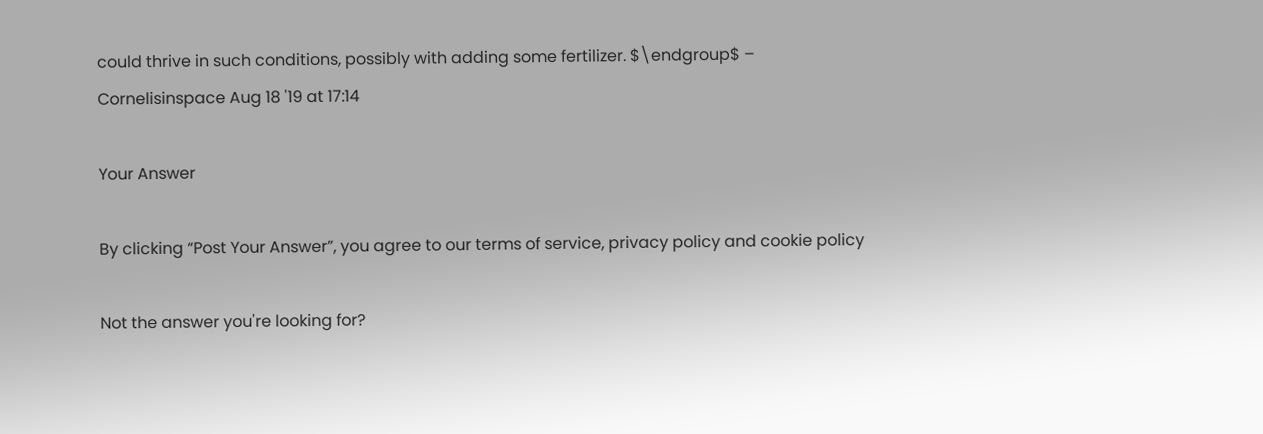could thrive in such conditions, possibly with adding some fertilizer. $\endgroup$ – Cornelisinspace Aug 18 '19 at 17:14

Your Answer

By clicking “Post Your Answer”, you agree to our terms of service, privacy policy and cookie policy

Not the answer you're looking for?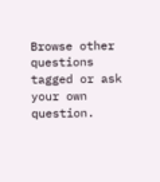Browse other questions tagged or ask your own question.